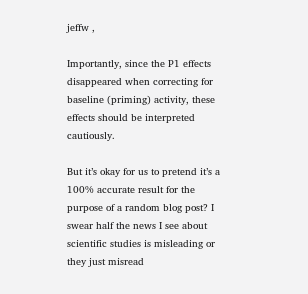jeffw ,

Importantly, since the P1 effects disappeared when correcting for baseline (priming) activity, these effects should be interpreted cautiously.

But it’s okay for us to pretend it’s a 100% accurate result for the purpose of a random blog post? I swear half the news I see about scientific studies is misleading or they just misread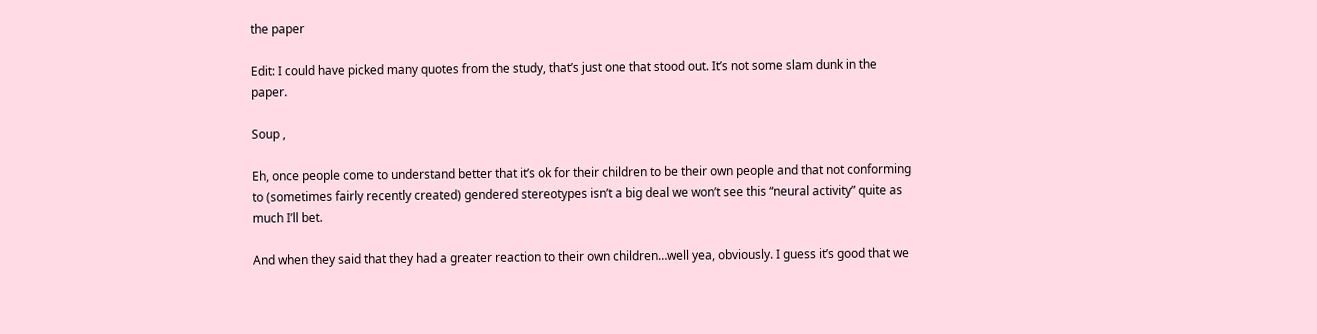the paper

Edit: I could have picked many quotes from the study, that’s just one that stood out. It’s not some slam dunk in the paper.

Soup ,

Eh, once people come to understand better that it’s ok for their children to be their own people and that not conforming to (sometimes fairly recently created) gendered stereotypes isn’t a big deal we won’t see this “neural activity” quite as much I’ll bet.

And when they said that they had a greater reaction to their own children…well yea, obviously. I guess it’s good that we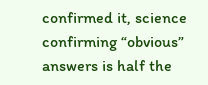confirmed it, science confirming “obvious” answers is half the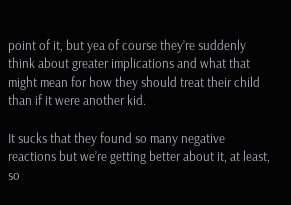point of it, but yea of course they’re suddenly think about greater implications and what that might mean for how they should treat their child than if it were another kid.

It sucks that they found so many negative reactions but we’re getting better about it, at least, so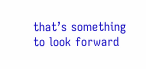that’s something to look forward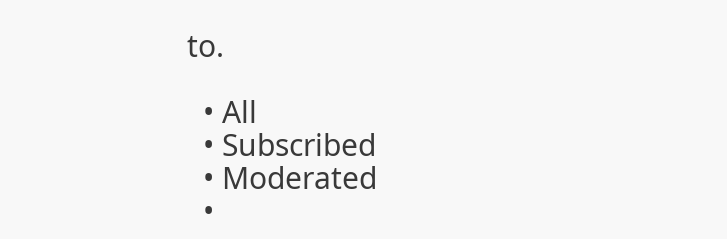to.

  • All
  • Subscribed
  • Moderated
  •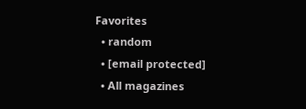Favorites
  • random
  • [email protected]
  • All magazines